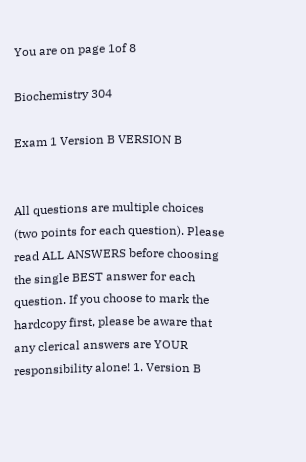You are on page 1of 8

Biochemistry 304

Exam 1 Version B VERSION B


All questions are multiple choices (two points for each question). Please read ALL ANSWERS before choosing the single BEST answer for each question. If you choose to mark the hardcopy first, please be aware that any clerical answers are YOUR responsibility alone! 1. Version B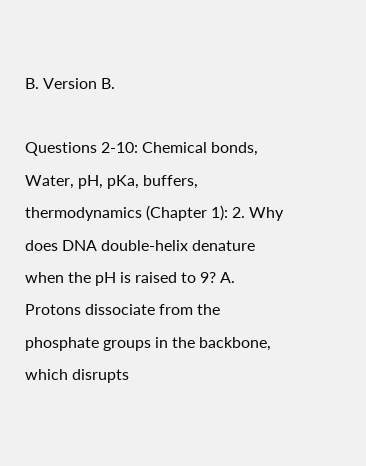B. Version B.

Questions 2-10: Chemical bonds, Water, pH, pKa, buffers, thermodynamics (Chapter 1): 2. Why does DNA double-helix denature when the pH is raised to 9? A. Protons dissociate from the phosphate groups in the backbone, which disrupts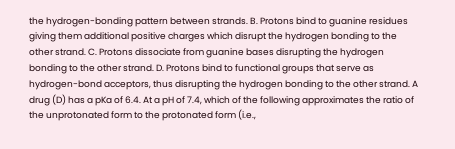the hydrogen-bonding pattern between strands. B. Protons bind to guanine residues giving them additional positive charges which disrupt the hydrogen bonding to the other strand. C. Protons dissociate from guanine bases disrupting the hydrogen bonding to the other strand. D. Protons bind to functional groups that serve as hydrogen-bond acceptors, thus disrupting the hydrogen bonding to the other strand. A drug (D) has a pKa of 6.4. At a pH of 7.4, which of the following approximates the ratio of the unprotonated form to the protonated form (i.e.,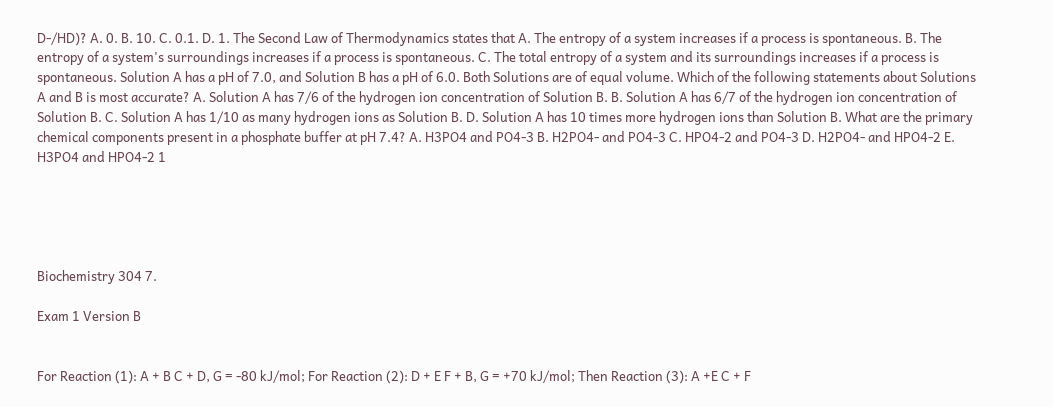D-/HD)? A. 0. B. 10. C. 0.1. D. 1. The Second Law of Thermodynamics states that A. The entropy of a system increases if a process is spontaneous. B. The entropy of a system's surroundings increases if a process is spontaneous. C. The total entropy of a system and its surroundings increases if a process is spontaneous. Solution A has a pH of 7.0, and Solution B has a pH of 6.0. Both Solutions are of equal volume. Which of the following statements about Solutions A and B is most accurate? A. Solution A has 7/6 of the hydrogen ion concentration of Solution B. B. Solution A has 6/7 of the hydrogen ion concentration of Solution B. C. Solution A has 1/10 as many hydrogen ions as Solution B. D. Solution A has 10 times more hydrogen ions than Solution B. What are the primary chemical components present in a phosphate buffer at pH 7.4? A. H3PO4 and PO4-3 B. H2PO4- and PO4-3 C. HPO4-2 and PO4-3 D. H2PO4- and HPO4-2 E. H3PO4 and HPO4-2 1





Biochemistry 304 7.

Exam 1 Version B


For Reaction (1): A + B C + D, G = -80 kJ/mol; For Reaction (2): D + E F + B, G = +70 kJ/mol; Then Reaction (3): A +E C + F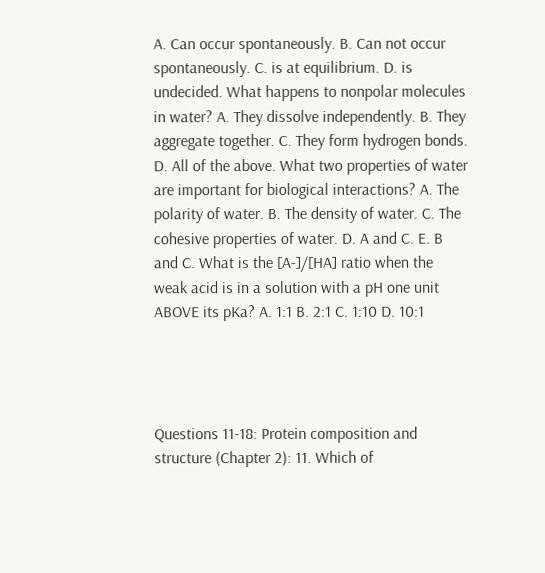A. Can occur spontaneously. B. Can not occur spontaneously. C. is at equilibrium. D. is undecided. What happens to nonpolar molecules in water? A. They dissolve independently. B. They aggregate together. C. They form hydrogen bonds. D. All of the above. What two properties of water are important for biological interactions? A. The polarity of water. B. The density of water. C. The cohesive properties of water. D. A and C. E. B and C. What is the [A-]/[HA] ratio when the weak acid is in a solution with a pH one unit ABOVE its pKa? A. 1:1 B. 2:1 C. 1:10 D. 10:1




Questions 11-18: Protein composition and structure (Chapter 2): 11. Which of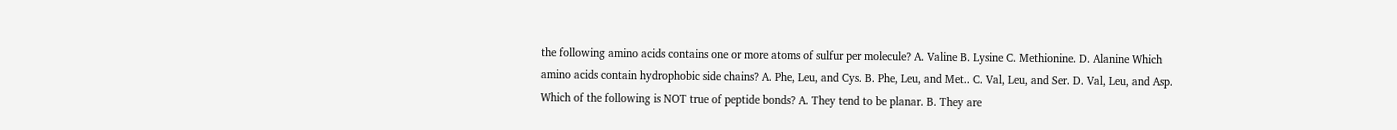the following amino acids contains one or more atoms of sulfur per molecule? A. Valine B. Lysine C. Methionine. D. Alanine Which amino acids contain hydrophobic side chains? A. Phe, Leu, and Cys. B. Phe, Leu, and Met.. C. Val, Leu, and Ser. D. Val, Leu, and Asp. Which of the following is NOT true of peptide bonds? A. They tend to be planar. B. They are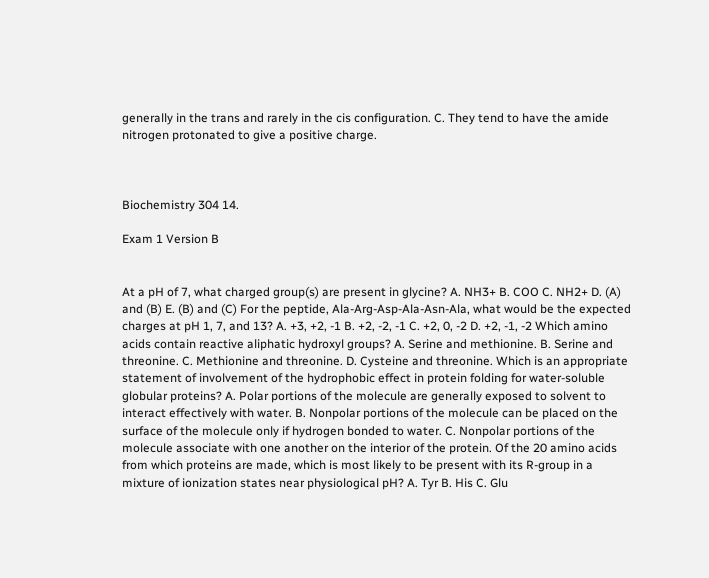generally in the trans and rarely in the cis configuration. C. They tend to have the amide nitrogen protonated to give a positive charge.



Biochemistry 304 14.

Exam 1 Version B


At a pH of 7, what charged group(s) are present in glycine? A. NH3+ B. COO C. NH2+ D. (A) and (B) E. (B) and (C) For the peptide, Ala-Arg-Asp-Ala-Asn-Ala, what would be the expected charges at pH 1, 7, and 13? A. +3, +2, -1 B. +2, -2, -1 C. +2, 0, -2 D. +2, -1, -2 Which amino acids contain reactive aliphatic hydroxyl groups? A. Serine and methionine. B. Serine and threonine. C. Methionine and threonine. D. Cysteine and threonine. Which is an appropriate statement of involvement of the hydrophobic effect in protein folding for water-soluble globular proteins? A. Polar portions of the molecule are generally exposed to solvent to interact effectively with water. B. Nonpolar portions of the molecule can be placed on the surface of the molecule only if hydrogen bonded to water. C. Nonpolar portions of the molecule associate with one another on the interior of the protein. Of the 20 amino acids from which proteins are made, which is most likely to be present with its R-group in a mixture of ionization states near physiological pH? A. Tyr B. His C. Glu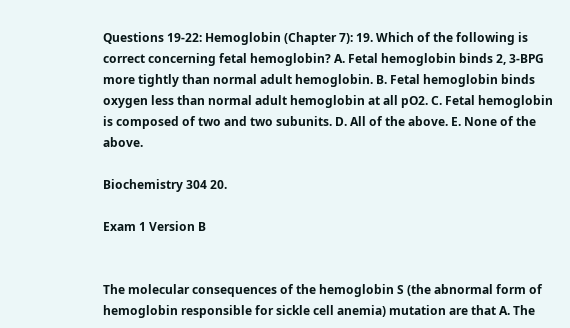Questions 19-22: Hemoglobin (Chapter 7): 19. Which of the following is correct concerning fetal hemoglobin? A. Fetal hemoglobin binds 2, 3-BPG more tightly than normal adult hemoglobin. B. Fetal hemoglobin binds oxygen less than normal adult hemoglobin at all pO2. C. Fetal hemoglobin is composed of two and two subunits. D. All of the above. E. None of the above.

Biochemistry 304 20.

Exam 1 Version B


The molecular consequences of the hemoglobin S (the abnormal form of hemoglobin responsible for sickle cell anemia) mutation are that A. The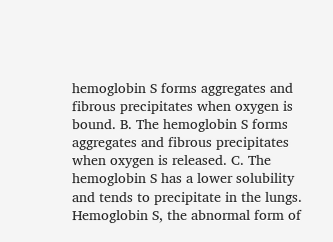hemoglobin S forms aggregates and fibrous precipitates when oxygen is bound. B. The hemoglobin S forms aggregates and fibrous precipitates when oxygen is released. C. The hemoglobin S has a lower solubility and tends to precipitate in the lungs. Hemoglobin S, the abnormal form of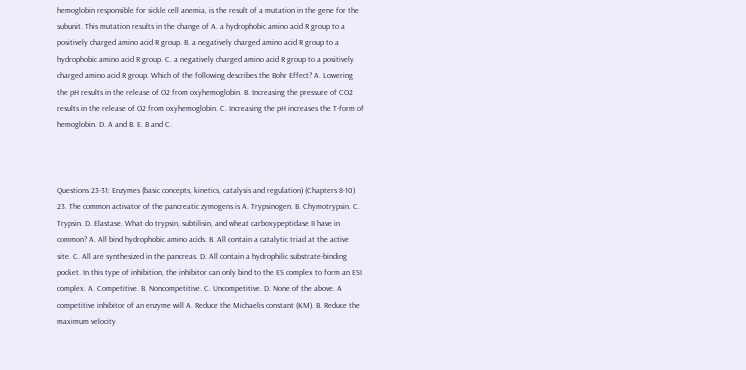hemoglobin responsible for sickle cell anemia, is the result of a mutation in the gene for the subunit. This mutation results in the change of A. a hydrophobic amino acid R group to a positively charged amino acid R group. B. a negatively charged amino acid R group to a hydrophobic amino acid R group. C. a negatively charged amino acid R group to a positively charged amino acid R group. Which of the following describes the Bohr Effect? A. Lowering the pH results in the release of O2 from oxyhemoglobin. B. Increasing the pressure of CO2 results in the release of O2 from oxyhemoglobin. C. Increasing the pH increases the T-form of hemoglobin. D. A and B. E. B and C.



Questions 23-31: Enzymes (basic concepts, kinetics, catalysis and regulation) (Chapters 8-10) 23. The common activator of the pancreatic zymogens is A. Trypsinogen. B. Chymotrypsin. C. Trypsin. D. Elastase. What do trypsin, subtilisin, and wheat carboxypeptidase II have in common? A. All bind hydrophobic amino acids. B. All contain a catalytic triad at the active site. C. All are synthesized in the pancreas. D. All contain a hydrophilic substrate-binding pocket. In this type of inhibition, the inhibitor can only bind to the ES complex to form an ESI complex. A. Competitive. B. Noncompetitive. C. Uncompetitive. D. None of the above. A competitive inhibitor of an enzyme will A. Reduce the Michaelis constant (KM). B. Reduce the maximum velocity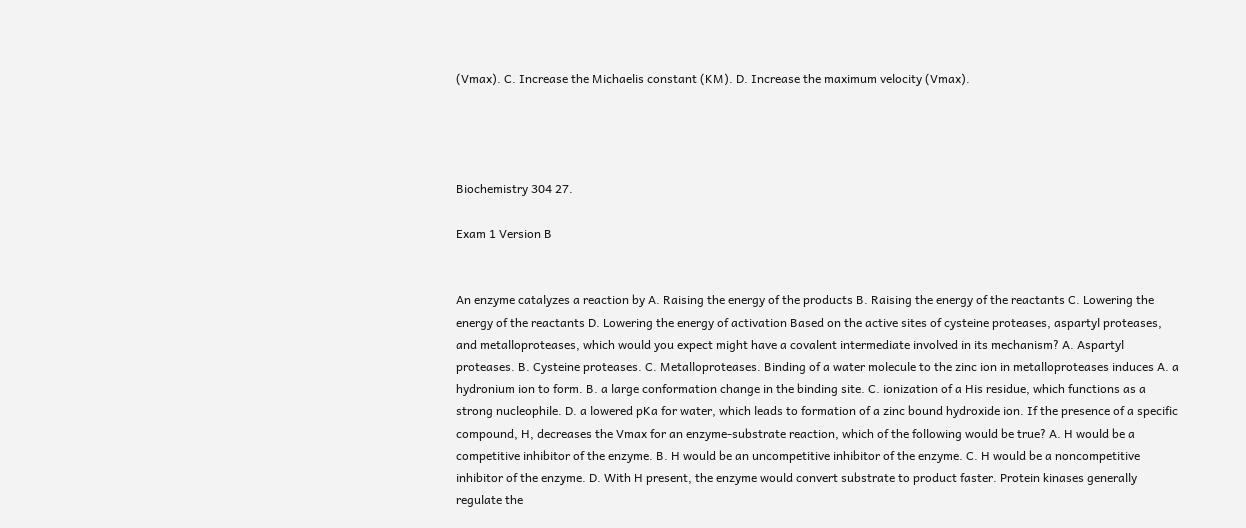(Vmax). C. Increase the Michaelis constant (KM). D. Increase the maximum velocity (Vmax).




Biochemistry 304 27.

Exam 1 Version B


An enzyme catalyzes a reaction by A. Raising the energy of the products B. Raising the energy of the reactants C. Lowering the energy of the reactants D. Lowering the energy of activation Based on the active sites of cysteine proteases, aspartyl proteases, and metalloproteases, which would you expect might have a covalent intermediate involved in its mechanism? A. Aspartyl proteases. B. Cysteine proteases. C. Metalloproteases. Binding of a water molecule to the zinc ion in metalloproteases induces A. a hydronium ion to form. B. a large conformation change in the binding site. C. ionization of a His residue, which functions as a strong nucleophile. D. a lowered pKa for water, which leads to formation of a zinc bound hydroxide ion. If the presence of a specific compound, H, decreases the Vmax for an enzyme-substrate reaction, which of the following would be true? A. H would be a competitive inhibitor of the enzyme. B. H would be an uncompetitive inhibitor of the enzyme. C. H would be a noncompetitive inhibitor of the enzyme. D. With H present, the enzyme would convert substrate to product faster. Protein kinases generally regulate the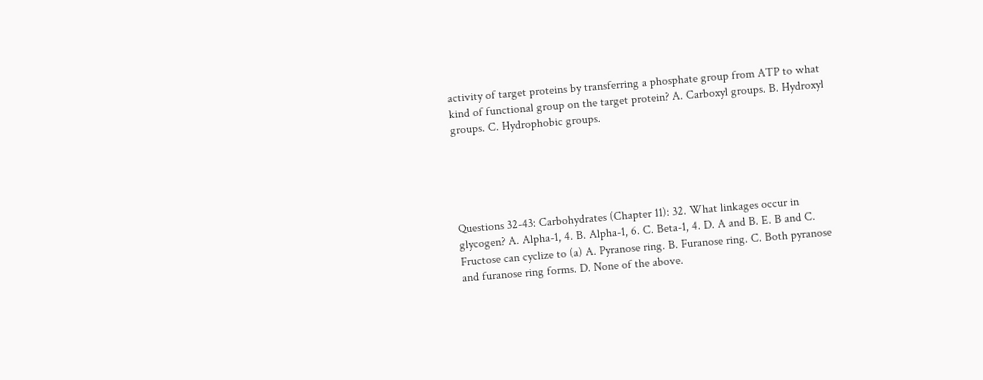activity of target proteins by transferring a phosphate group from ATP to what kind of functional group on the target protein? A. Carboxyl groups. B. Hydroxyl groups. C. Hydrophobic groups.





Questions 32-43: Carbohydrates (Chapter 11): 32. What linkages occur in glycogen? A. Alpha-1, 4. B. Alpha-1, 6. C. Beta-1, 4. D. A and B. E. B and C. Fructose can cyclize to (a) A. Pyranose ring. B. Furanose ring. C. Both pyranose and furanose ring forms. D. None of the above.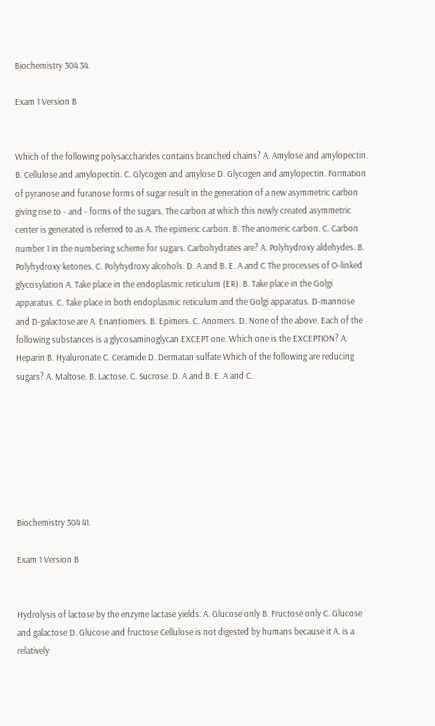Biochemistry 304 34.

Exam 1 Version B


Which of the following polysaccharides contains branched chains? A. Amylose and amylopectin. B. Cellulose and amylopectin. C. Glycogen and amylose D. Glycogen and amylopectin. Formation of pyranose and furanose forms of sugar result in the generation of a new asymmetric carbon giving rise to - and - forms of the sugars. The carbon at which this newly created asymmetric center is generated is referred to as A. The epimeric carbon. B. The anomeric carbon. C. Carbon number 1 in the numbering scheme for sugars. Carbohydrates are? A. Polyhydroxy aldehydes. B. Polyhydroxy ketones. C. Polyhydroxy alcohols. D. A and B. E. A and C The processes of O-linked glycosylation A. Take place in the endoplasmic reticulum (ER). B. Take place in the Golgi apparatus. C. Take place in both endoplasmic reticulum and the Golgi apparatus. D-mannose and D-galactose are A. Enantiomers. B. Epimers. C. Anomers. D. None of the above. Each of the following substances is a glycosaminoglycan EXCEPT one. Which one is the EXCEPTION? A. Heparin B. Hyaluronate C. Ceramide D. Dermatan sulfate Which of the following are reducing sugars? A. Maltose. B. Lactose. C. Sucrose. D. A and B. E. A and C.







Biochemistry 304 41.

Exam 1 Version B


Hydrolysis of lactose by the enzyme lactase yields: A. Glucose only B. Fructose only C. Glucose and galactose D. Glucose and fructose Cellulose is not digested by humans because it A. is a relatively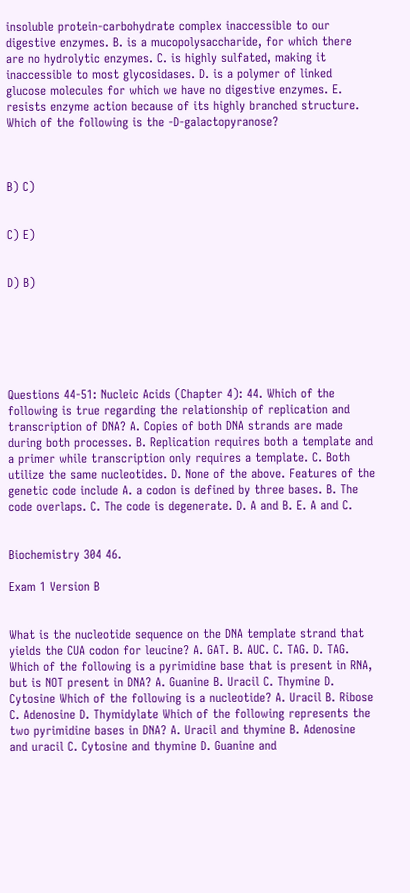insoluble protein-carbohydrate complex inaccessible to our digestive enzymes. B. is a mucopolysaccharide, for which there are no hydrolytic enzymes. C. is highly sulfated, making it inaccessible to most glycosidases. D. is a polymer of linked glucose molecules for which we have no digestive enzymes. E. resists enzyme action because of its highly branched structure. Which of the following is the -D-galactopyranose?



B) C)


C) E)


D) B)






Questions 44-51: Nucleic Acids (Chapter 4): 44. Which of the following is true regarding the relationship of replication and transcription of DNA? A. Copies of both DNA strands are made during both processes. B. Replication requires both a template and a primer while transcription only requires a template. C. Both utilize the same nucleotides. D. None of the above. Features of the genetic code include A. a codon is defined by three bases. B. The code overlaps. C. The code is degenerate. D. A and B. E. A and C.


Biochemistry 304 46.

Exam 1 Version B


What is the nucleotide sequence on the DNA template strand that yields the CUA codon for leucine? A. GAT. B. AUC. C. TAG. D. TAG. Which of the following is a pyrimidine base that is present in RNA, but is NOT present in DNA? A. Guanine B. Uracil C. Thymine D. Cytosine Which of the following is a nucleotide? A. Uracil B. Ribose C. Adenosine D. Thymidylate Which of the following represents the two pyrimidine bases in DNA? A. Uracil and thymine B. Adenosine and uracil C. Cytosine and thymine D. Guanine and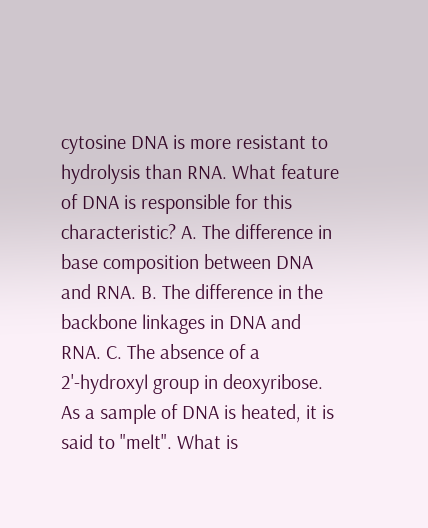cytosine DNA is more resistant to hydrolysis than RNA. What feature of DNA is responsible for this characteristic? A. The difference in base composition between DNA and RNA. B. The difference in the backbone linkages in DNA and RNA. C. The absence of a 2'-hydroxyl group in deoxyribose. As a sample of DNA is heated, it is said to "melt". What is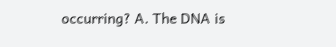occurring? A. The DNA is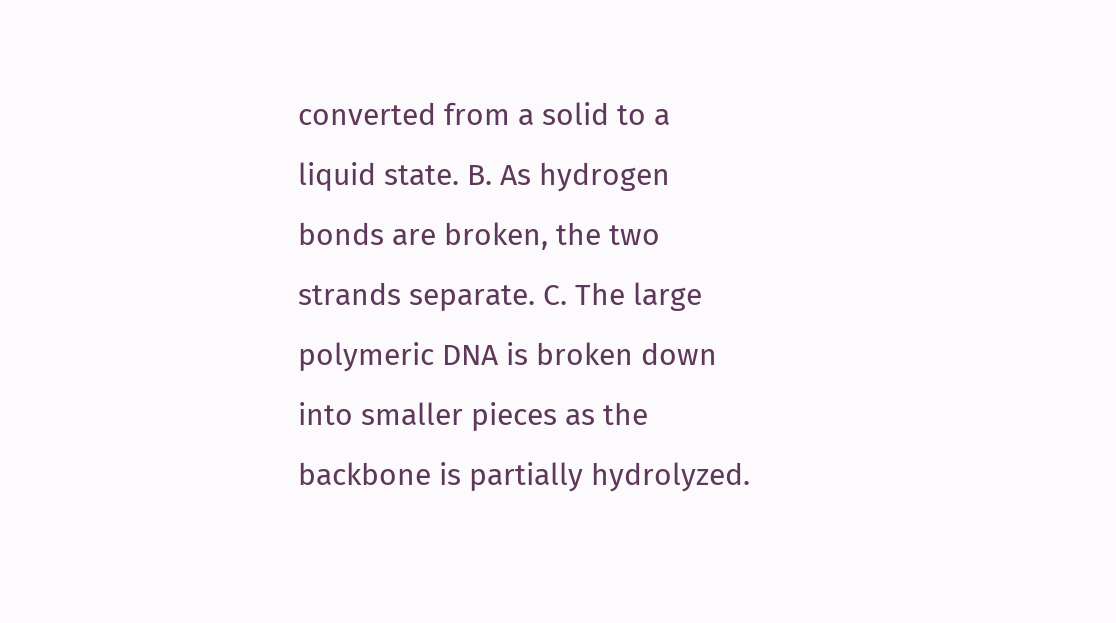converted from a solid to a liquid state. B. As hydrogen bonds are broken, the two strands separate. C. The large polymeric DNA is broken down into smaller pieces as the backbone is partially hydrolyzed.